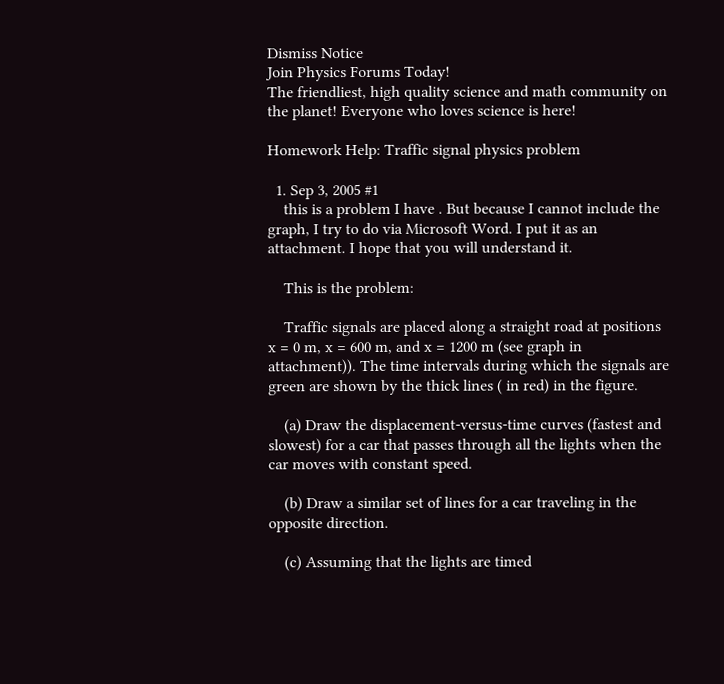Dismiss Notice
Join Physics Forums Today!
The friendliest, high quality science and math community on the planet! Everyone who loves science is here!

Homework Help: Traffic signal physics problem

  1. Sep 3, 2005 #1
    this is a problem I have . But because I cannot include the graph, I try to do via Microsoft Word. I put it as an attachment. I hope that you will understand it.

    This is the problem:

    Traffic signals are placed along a straight road at positions x = 0 m, x = 600 m, and x = 1200 m (see graph in attachment)). The time intervals during which the signals are green are shown by the thick lines ( in red) in the figure.

    (a) Draw the displacement-versus-time curves (fastest and slowest) for a car that passes through all the lights when the car moves with constant speed.

    (b) Draw a similar set of lines for a car traveling in the opposite direction.

    (c) Assuming that the lights are timed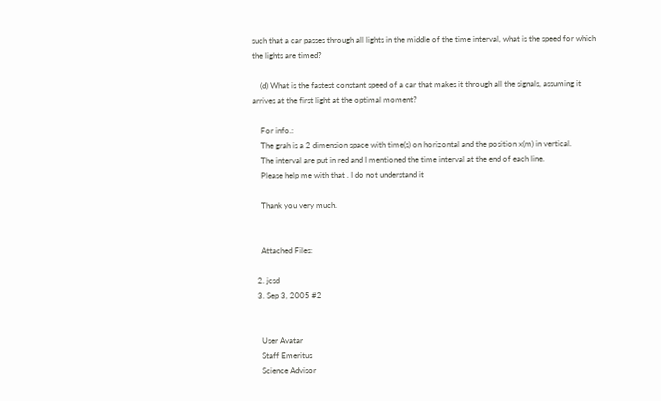such that a car passes through all lights in the middle of the time interval, what is the speed for which the lights are timed?

    (d) What is the fastest constant speed of a car that makes it through all the signals, assuming it arrives at the first light at the optimal moment?

    For info.:
    The grah is a 2 dimension space with time(s) on horizontal and the position x(m) in vertical.
    The interval are put in red and I mentioned the time interval at the end of each line.
    Please help me with that . I do not understand it

    Thank you very much.


    Attached Files:

  2. jcsd
  3. Sep 3, 2005 #2


    User Avatar
    Staff Emeritus
    Science Advisor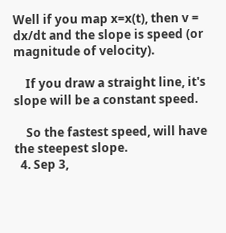Well if you map x=x(t), then v = dx/dt and the slope is speed (or magnitude of velocity).

    If you draw a straight line, it's slope will be a constant speed.

    So the fastest speed, will have the steepest slope.
  4. Sep 3,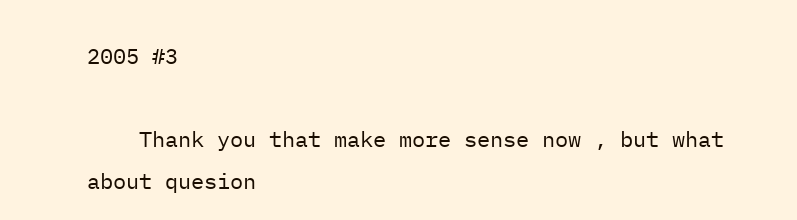2005 #3

    Thank you that make more sense now , but what about quesion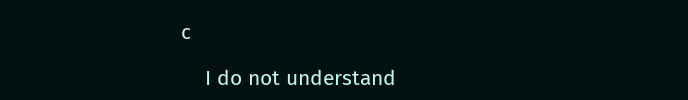c

    I do not understand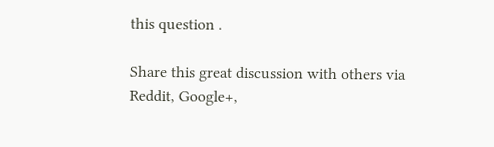this question .

Share this great discussion with others via Reddit, Google+,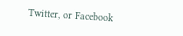Twitter, or Facebook